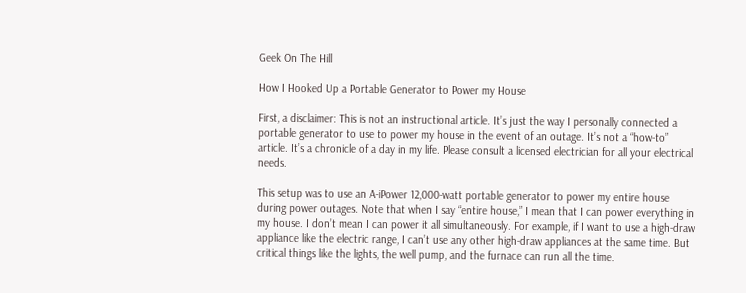Geek On The Hill

How I Hooked Up a Portable Generator to Power my House

First, a disclaimer: This is not an instructional article. It’s just the way I personally connected a portable generator to use to power my house in the event of an outage. It’s not a “how-to” article. It’s a chronicle of a day in my life. Please consult a licensed electrician for all your electrical needs.

This setup was to use an A-iPower 12,000-watt portable generator to power my entire house during power outages. Note that when I say “entire house,” I mean that I can power everything in my house. I don’t mean I can power it all simultaneously. For example, if I want to use a high-draw appliance like the electric range, I can’t use any other high-draw appliances at the same time. But critical things like the lights, the well pump, and the furnace can run all the time.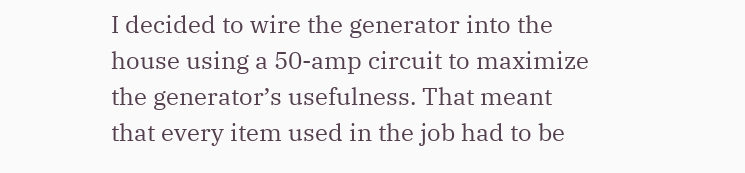I decided to wire the generator into the house using a 50-amp circuit to maximize the generator’s usefulness. That meant that every item used in the job had to be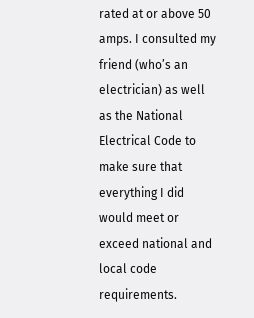rated at or above 50 amps. I consulted my friend (who’s an electrician) as well as the National Electrical Code to make sure that everything I did would meet or exceed national and local code requirements.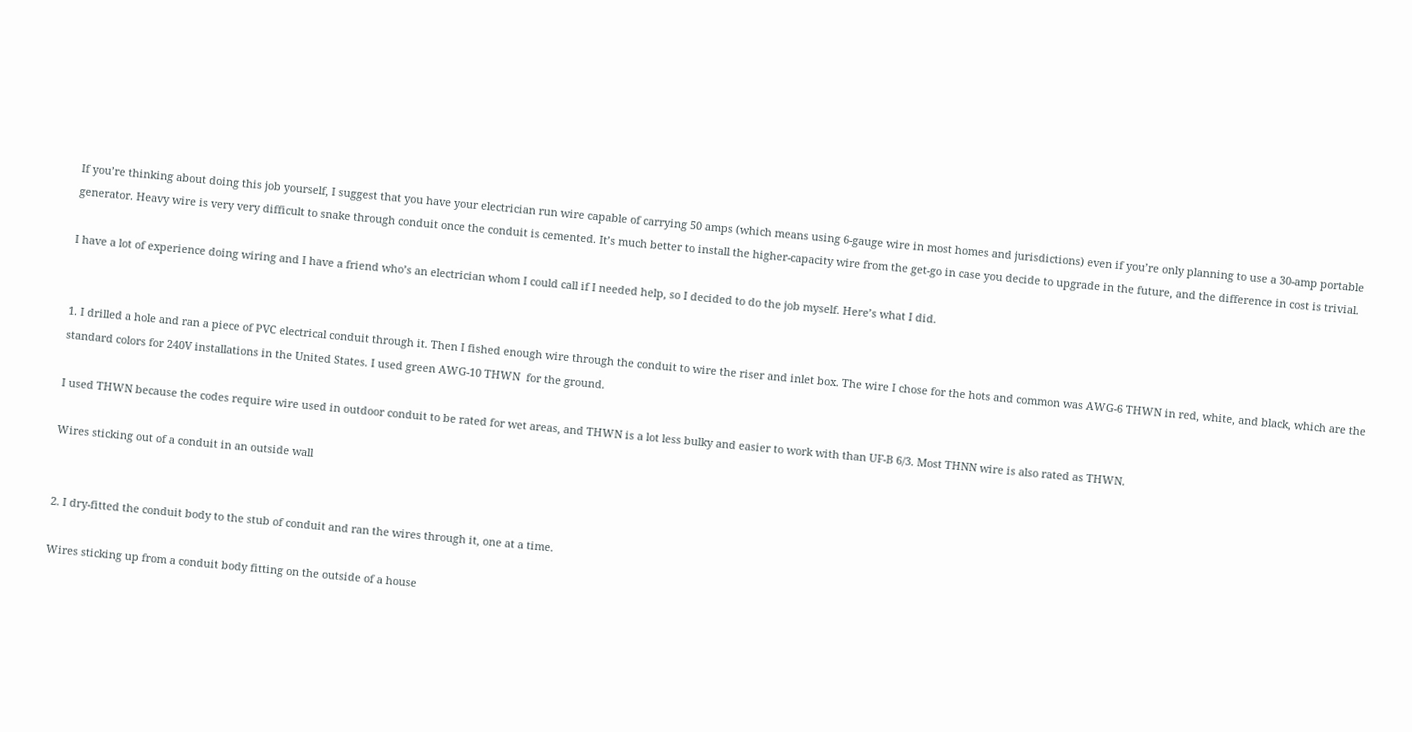If you’re thinking about doing this job yourself, I suggest that you have your electrician run wire capable of carrying 50 amps (which means using 6-gauge wire in most homes and jurisdictions) even if you’re only planning to use a 30-amp portable generator. Heavy wire is very very difficult to snake through conduit once the conduit is cemented. It’s much better to install the higher-capacity wire from the get-go in case you decide to upgrade in the future, and the difference in cost is trivial.

I have a lot of experience doing wiring and I have a friend who’s an electrician whom I could call if I needed help, so I decided to do the job myself. Here’s what I did.


1. I drilled a hole and ran a piece of PVC electrical conduit through it. Then I fished enough wire through the conduit to wire the riser and inlet box. The wire I chose for the hots and common was AWG-6 THWN in red, white, and black, which are the standard colors for 240V installations in the United States. I used green AWG-10 THWN  for the ground.

I used THWN because the codes require wire used in outdoor conduit to be rated for wet areas, and THWN is a lot less bulky and easier to work with than UF-B 6/3. Most THNN wire is also rated as THWN.

Wires sticking out of a conduit in an outside wall


2. I dry-fitted the conduit body to the stub of conduit and ran the wires through it, one at a time.

Wires sticking up from a conduit body fitting on the outside of a house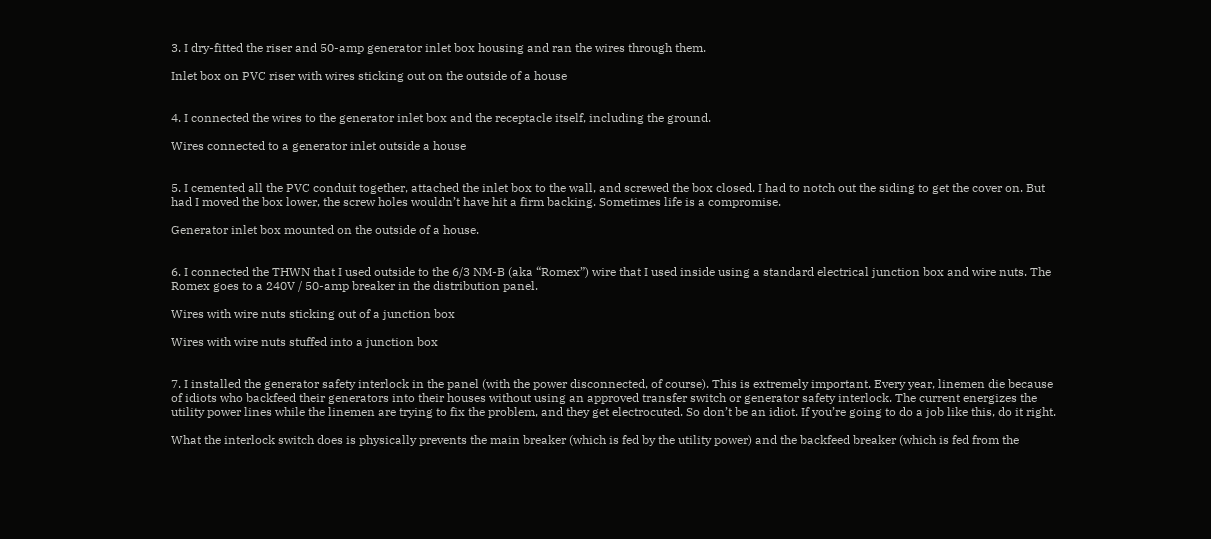3. I dry-fitted the riser and 50-amp generator inlet box housing and ran the wires through them.

Inlet box on PVC riser with wires sticking out on the outside of a house


4. I connected the wires to the generator inlet box and the receptacle itself, including the ground.

Wires connected to a generator inlet outside a house


5. I cemented all the PVC conduit together, attached the inlet box to the wall, and screwed the box closed. I had to notch out the siding to get the cover on. But had I moved the box lower, the screw holes wouldn’t have hit a firm backing. Sometimes life is a compromise.

Generator inlet box mounted on the outside of a house.


6. I connected the THWN that I used outside to the 6/3 NM-B (aka “Romex”) wire that I used inside using a standard electrical junction box and wire nuts. The Romex goes to a 240V / 50-amp breaker in the distribution panel.

Wires with wire nuts sticking out of a junction box

Wires with wire nuts stuffed into a junction box


7. I installed the generator safety interlock in the panel (with the power disconnected, of course). This is extremely important. Every year, linemen die because of idiots who backfeed their generators into their houses without using an approved transfer switch or generator safety interlock. The current energizes the utility power lines while the linemen are trying to fix the problem, and they get electrocuted. So don’t be an idiot. If you’re going to do a job like this, do it right.

What the interlock switch does is physically prevents the main breaker (which is fed by the utility power) and the backfeed breaker (which is fed from the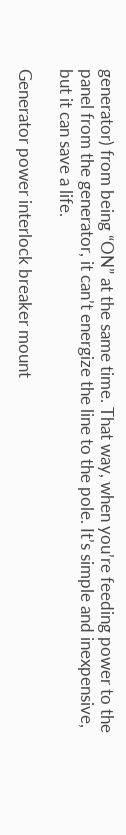generator) from being “ON” at the same time. That way, when you’re feeding power to the panel from the generator, it can’t energize the line to the pole. It’s simple and inexpensive, but it can save a life.

Generator power interlock breaker mount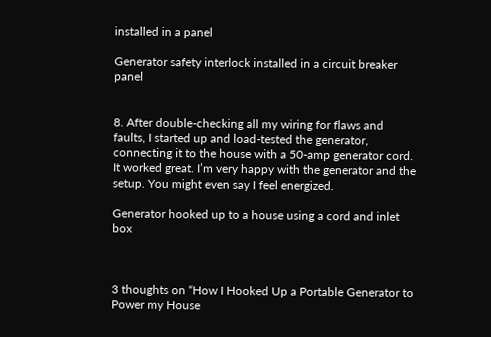installed in a panel

Generator safety interlock installed in a circuit breaker panel


8. After double-checking all my wiring for flaws and faults, I started up and load-tested the generator, connecting it to the house with a 50-amp generator cord. It worked great. I’m very happy with the generator and the setup. You might even say I feel energized.

Generator hooked up to a house using a cord and inlet box



3 thoughts on “How I Hooked Up a Portable Generator to Power my House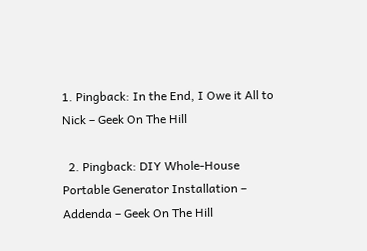1. Pingback: In the End, I Owe it All to Nick – Geek On The Hill

  2. Pingback: DIY Whole-House Portable Generator Installation – Addenda – Geek On The Hill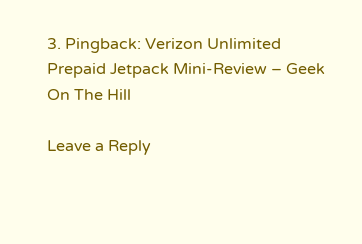3. Pingback: Verizon Unlimited Prepaid Jetpack Mini-Review – Geek On The Hill

Leave a Reply